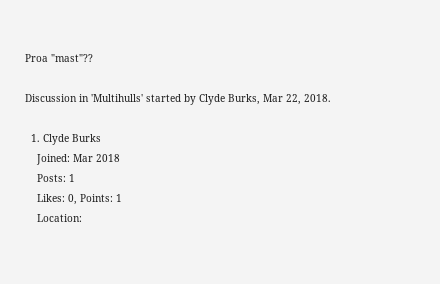Proa "mast"??

Discussion in 'Multihulls' started by Clyde Burks, Mar 22, 2018.

  1. Clyde Burks
    Joined: Mar 2018
    Posts: 1
    Likes: 0, Points: 1
    Location: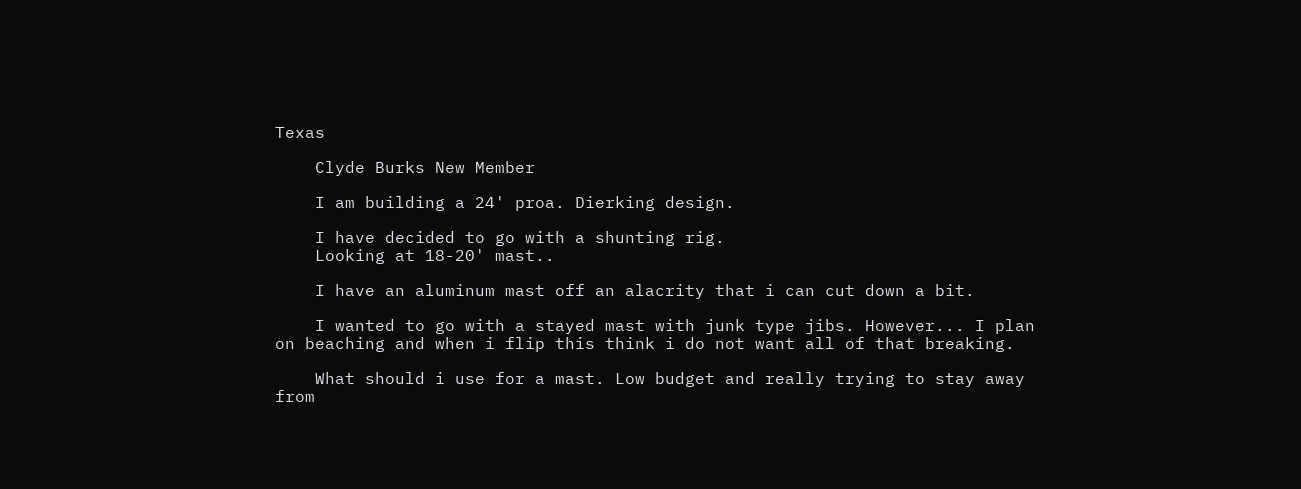Texas

    Clyde Burks New Member

    I am building a 24' proa. Dierking design.

    I have decided to go with a shunting rig.
    Looking at 18-20' mast..

    I have an aluminum mast off an alacrity that i can cut down a bit.

    I wanted to go with a stayed mast with junk type jibs. However... I plan on beaching and when i flip this think i do not want all of that breaking.

    What should i use for a mast. Low budget and really trying to stay away from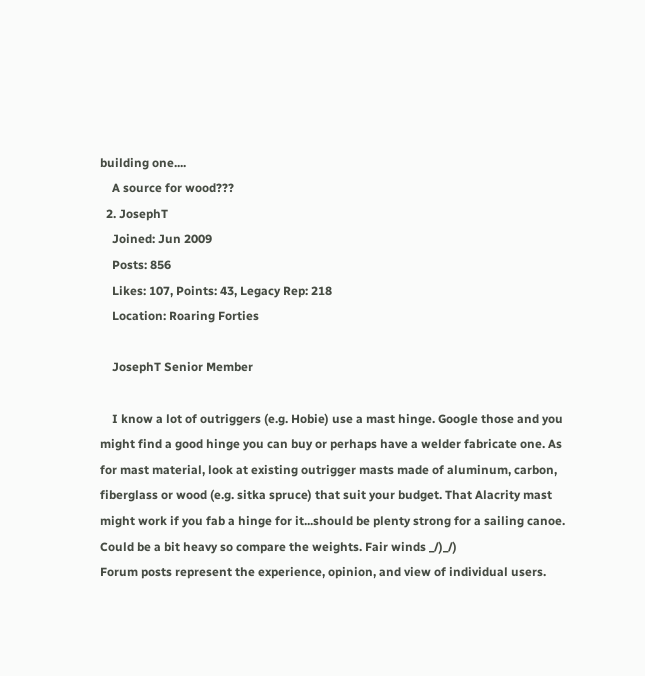building one....
    A source for wood???
  2. JosephT
    Joined: Jun 2009
    Posts: 856
    Likes: 107, Points: 43, Legacy Rep: 218
    Location: Roaring Forties

    JosephT Senior Member

    I know a lot of outriggers (e.g. Hobie) use a mast hinge. Google those and you might find a good hinge you can buy or perhaps have a welder fabricate one. As for mast material, look at existing outrigger masts made of aluminum, carbon, fiberglass or wood (e.g. sitka spruce) that suit your budget. That Alacrity mast might work if you fab a hinge for it...should be plenty strong for a sailing canoe. Could be a bit heavy so compare the weights. Fair winds _/)_/)
Forum posts represent the experience, opinion, and view of individual users.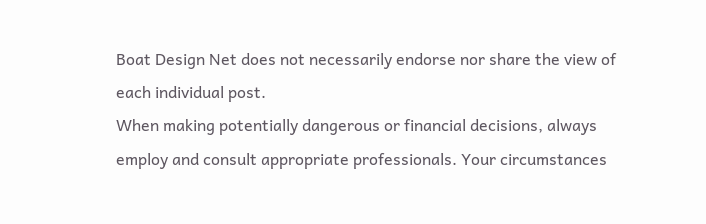Boat Design Net does not necessarily endorse nor share the view of each individual post.
When making potentially dangerous or financial decisions, always employ and consult appropriate professionals. Your circumstances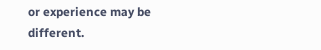or experience may be different.